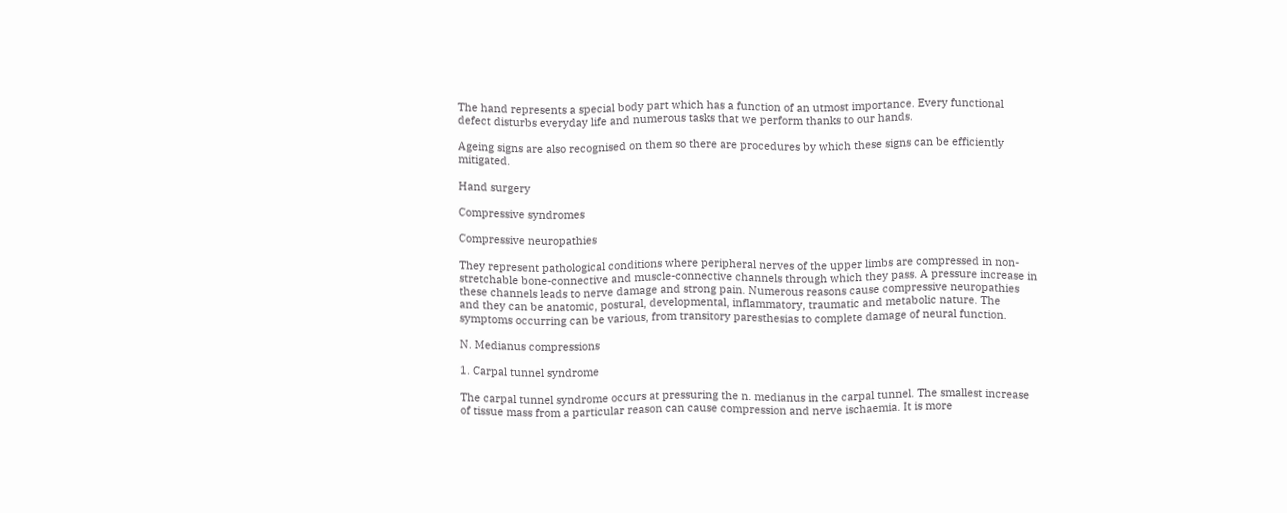The hand represents a special body part which has a function of an utmost importance. Every functional defect disturbs everyday life and numerous tasks that we perform thanks to our hands.

Ageing signs are also recognised on them so there are procedures by which these signs can be efficiently mitigated.

Hand surgery

Compressive syndromes

Compressive neuropathies

They represent pathological conditions where peripheral nerves of the upper limbs are compressed in non-stretchable bone-connective and muscle-connective channels through which they pass. A pressure increase in these channels leads to nerve damage and strong pain. Numerous reasons cause compressive neuropathies and they can be anatomic, postural, developmental, inflammatory, traumatic and metabolic nature. The symptoms occurring can be various, from transitory paresthesias to complete damage of neural function.

N. Medianus compressions

1. Carpal tunnel syndrome

The carpal tunnel syndrome occurs at pressuring the n. medianus in the carpal tunnel. The smallest increase of tissue mass from a particular reason can cause compression and nerve ischaemia. It is more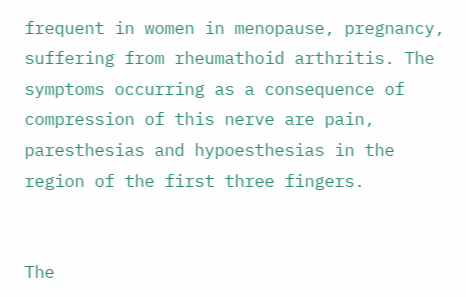frequent in women in menopause, pregnancy, suffering from rheumathoid arthritis. The symptoms occurring as a consequence of compression of this nerve are pain, paresthesias and hypoesthesias in the region of the first three fingers.


The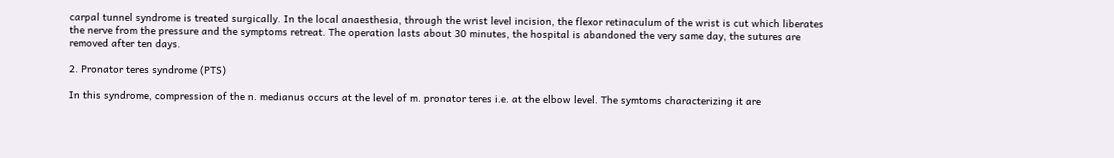carpal tunnel syndrome is treated surgically. In the local anaesthesia, through the wrist level incision, the flexor retinaculum of the wrist is cut which liberates the nerve from the pressure and the symptoms retreat. The operation lasts about 30 minutes, the hospital is abandoned the very same day, the sutures are removed after ten days.

2. Pronator teres syndrome (PTS)

In this syndrome, compression of the n. medianus occurs at the level of m. pronator teres i.e. at the elbow level. The symtoms characterizing it are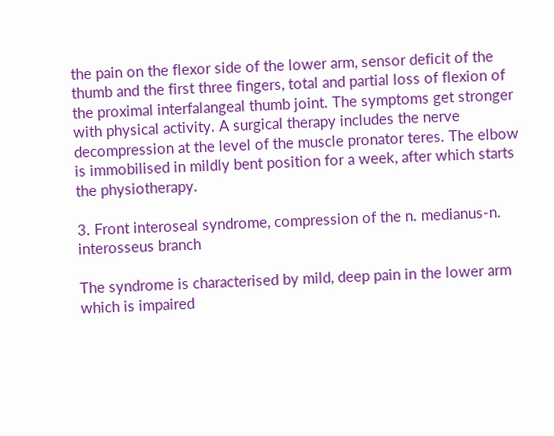the pain on the flexor side of the lower arm, sensor deficit of the thumb and the first three fingers, total and partial loss of flexion of the proximal interfalangeal thumb joint. The symptoms get stronger with physical activity. A surgical therapy includes the nerve decompression at the level of the muscle pronator teres. The elbow is immobilised in mildly bent position for a week, after which starts the physiotherapy.

3. Front interoseal syndrome, compression of the n. medianus-n. interosseus branch

The syndrome is characterised by mild, deep pain in the lower arm which is impaired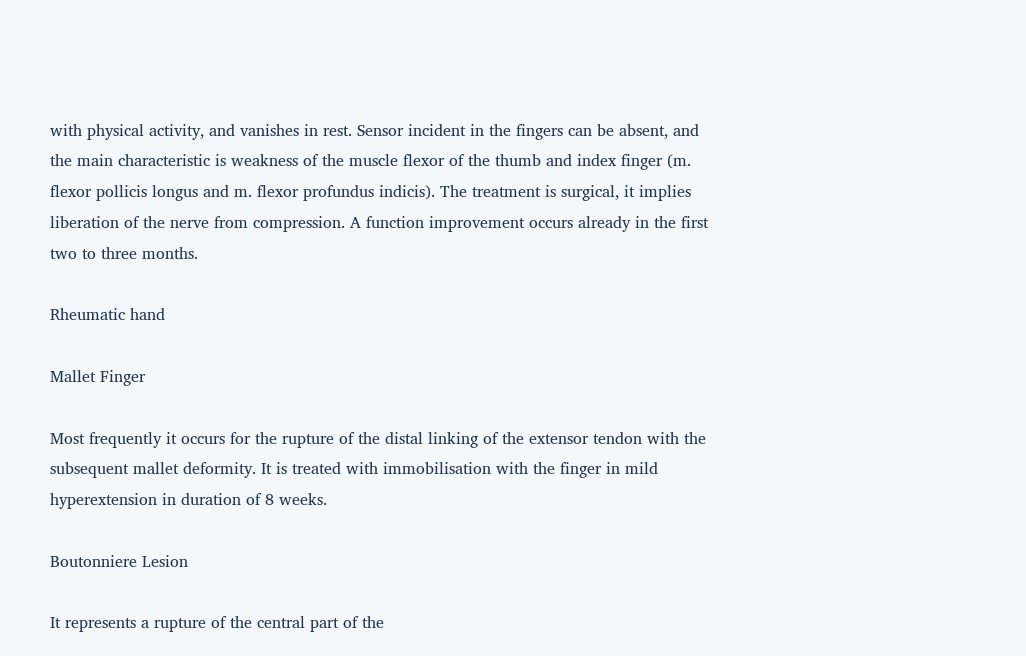with physical activity, and vanishes in rest. Sensor incident in the fingers can be absent, and the main characteristic is weakness of the muscle flexor of the thumb and index finger (m. flexor pollicis longus and m. flexor profundus indicis). The treatment is surgical, it implies liberation of the nerve from compression. A function improvement occurs already in the first two to three months.

Rheumatic hand

Mallet Finger

Most frequently it occurs for the rupture of the distal linking of the extensor tendon with the subsequent mallet deformity. It is treated with immobilisation with the finger in mild hyperextension in duration of 8 weeks.

Boutonniere Lesion

It represents a rupture of the central part of the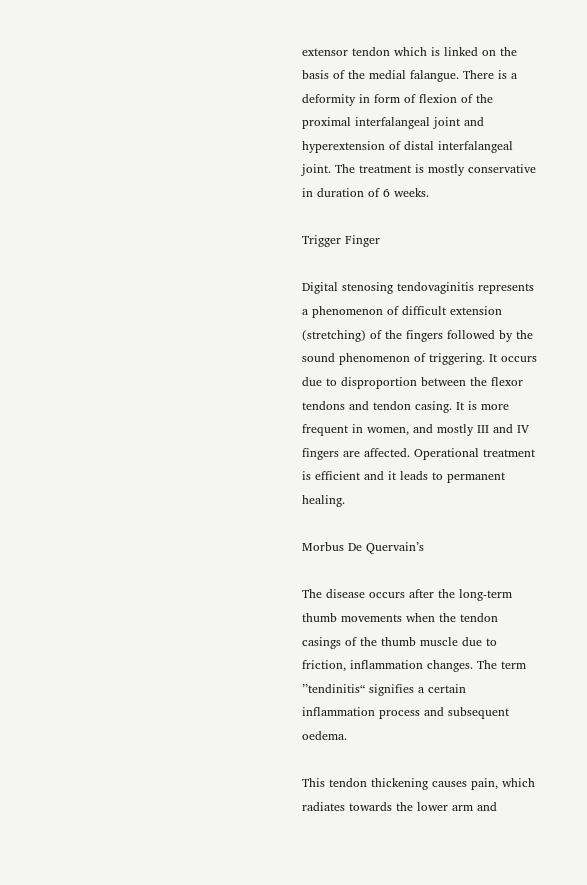extensor tendon which is linked on the basis of the medial falangue. There is a deformity in form of flexion of the proximal interfalangeal joint and hyperextension of distal interfalangeal joint. The treatment is mostly conservative in duration of 6 weeks.

Trigger Finger

Digital stenosing tendovaginitis represents a phenomenon of difficult extension (stretching) of the fingers followed by the sound phenomenon of triggering. It occurs due to disproportion between the flexor tendons and tendon casing. It is more frequent in women, and mostly III and IV fingers are affected. Operational treatment is efficient and it leads to permanent healing.

Morbus De Quervain’s

The disease occurs after the long-term thumb movements when the tendon casings of the thumb muscle due to friction, inflammation changes. The term ’’tendinitis“ signifies a certain inflammation process and subsequent oedema.

This tendon thickening causes pain, which radiates towards the lower arm and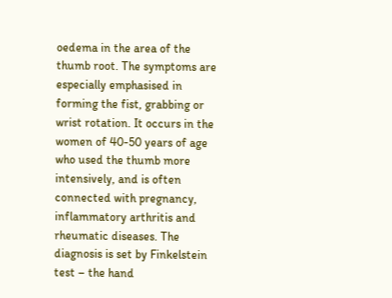oedema in the area of the thumb root. The symptoms are especially emphasised in forming the fist, grabbing or wrist rotation. It occurs in the women of 40-50 years of age who used the thumb more intensively, and is often connected with pregnancy, inflammatory arthritis and rheumatic diseases. The diagnosis is set by Finkelstein test – the hand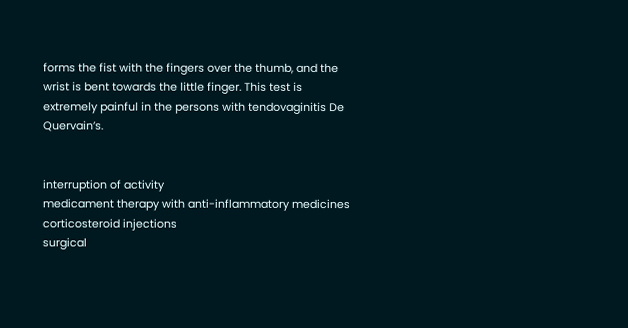forms the fist with the fingers over the thumb, and the wrist is bent towards the little finger. This test is extremely painful in the persons with tendovaginitis De Quervain’s.


interruption of activity
medicament therapy with anti-inflammatory medicines
corticosteroid injections
surgical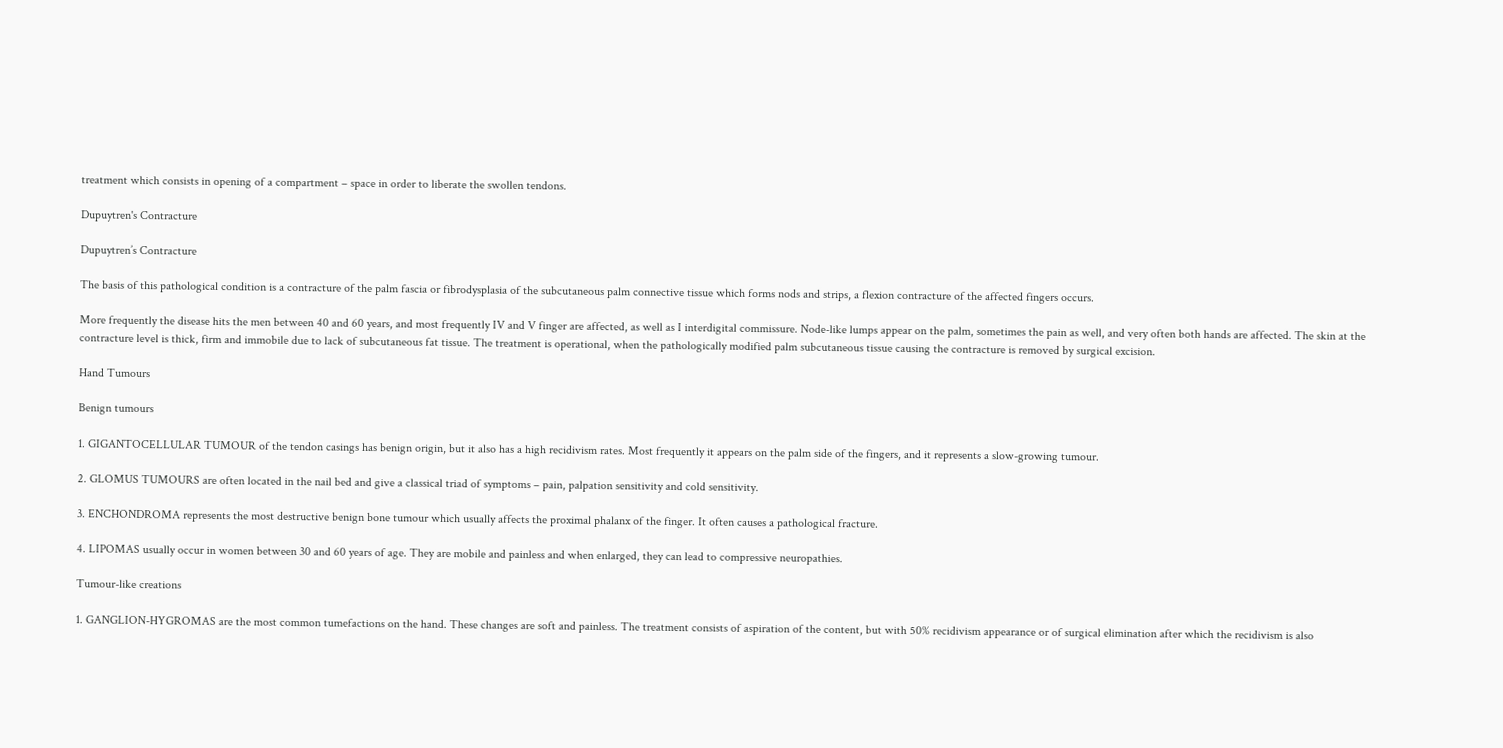treatment which consists in opening of a compartment – space in order to liberate the swollen tendons.

Dupuytren's Contracture

Dupuytren’s Contracture

The basis of this pathological condition is a contracture of the palm fascia or fibrodysplasia of the subcutaneous palm connective tissue which forms nods and strips, a flexion contracture of the affected fingers occurs.

More frequently the disease hits the men between 40 and 60 years, and most frequently IV and V finger are affected, as well as I interdigital commissure. Node-like lumps appear on the palm, sometimes the pain as well, and very often both hands are affected. The skin at the contracture level is thick, firm and immobile due to lack of subcutaneous fat tissue. The treatment is operational, when the pathologically modified palm subcutaneous tissue causing the contracture is removed by surgical excision.

Hand Tumours

Benign tumours

1. GIGANTOCELLULAR TUMOUR of the tendon casings has benign origin, but it also has a high recidivism rates. Most frequently it appears on the palm side of the fingers, and it represents a slow-growing tumour.

2. GLOMUS TUMOURS are often located in the nail bed and give a classical triad of symptoms – pain, palpation sensitivity and cold sensitivity.

3. ENCHONDROMA represents the most destructive benign bone tumour which usually affects the proximal phalanx of the finger. It often causes a pathological fracture.

4. LIPOMAS usually occur in women between 30 and 60 years of age. They are mobile and painless and when enlarged, they can lead to compressive neuropathies.

Tumour-like creations

1. GANGLION-HYGROMAS are the most common tumefactions on the hand. These changes are soft and painless. The treatment consists of aspiration of the content, but with 50% recidivism appearance or of surgical elimination after which the recidivism is also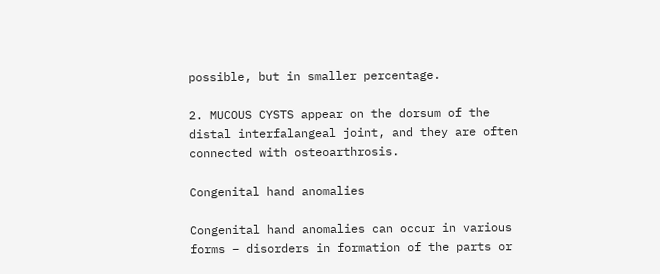possible, but in smaller percentage.

2. MUCOUS CYSTS appear on the dorsum of the distal interfalangeal joint, and they are often connected with osteoarthrosis.

Congenital hand anomalies

Congenital hand anomalies can occur in various forms – disorders in formation of the parts or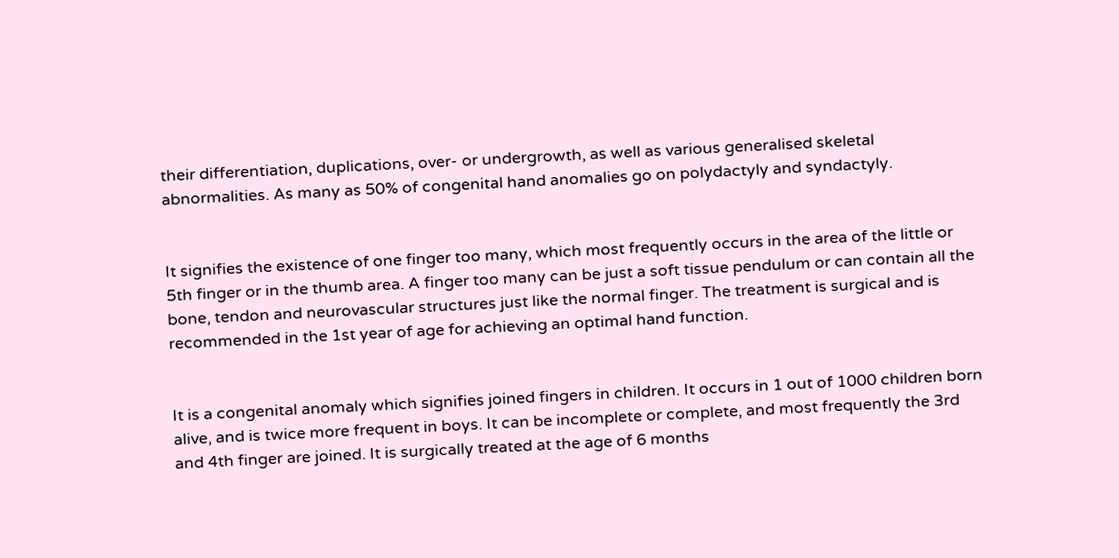their differentiation, duplications, over- or undergrowth, as well as various generalised skeletal abnormalities. As many as 50% of congenital hand anomalies go on polydactyly and syndactyly.


It signifies the existence of one finger too many, which most frequently occurs in the area of the little or 5th finger or in the thumb area. A finger too many can be just a soft tissue pendulum or can contain all the bone, tendon and neurovascular structures just like the normal finger. The treatment is surgical and is recommended in the 1st year of age for achieving an optimal hand function.


It is a congenital anomaly which signifies joined fingers in children. It occurs in 1 out of 1000 children born alive, and is twice more frequent in boys. It can be incomplete or complete, and most frequently the 3rd and 4th finger are joined. It is surgically treated at the age of 6 months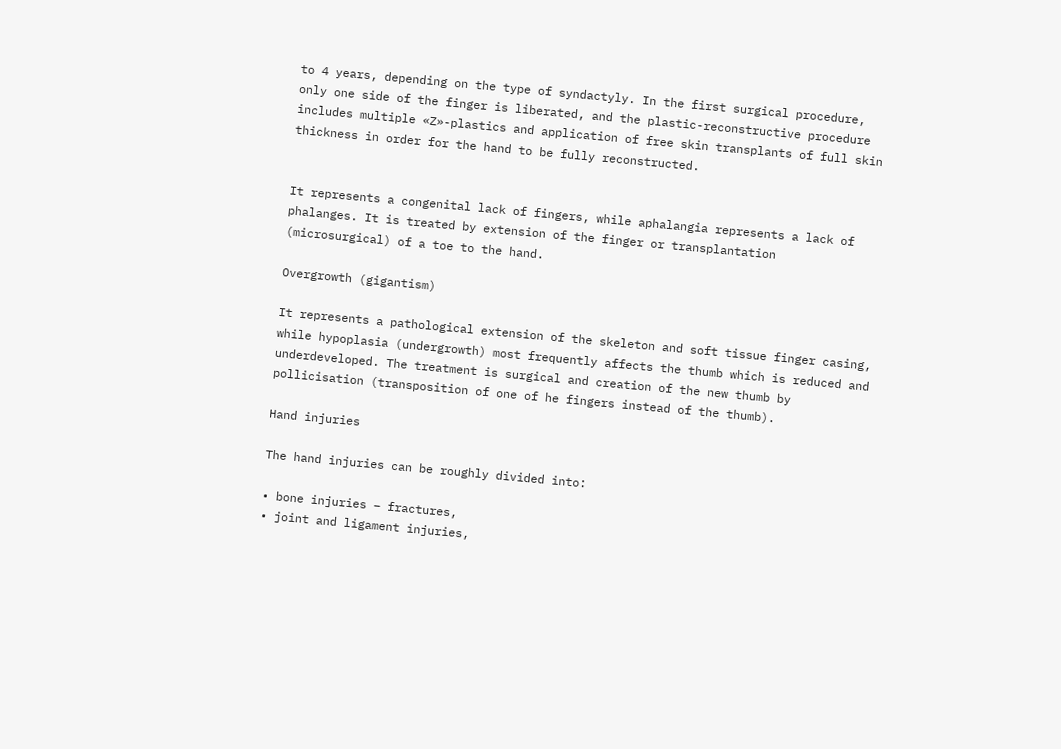to 4 years, depending on the type of syndactyly. In the first surgical procedure, only one side of the finger is liberated, and the plastic-reconstructive procedure includes multiple «Z»-plastics and application of free skin transplants of full skin thickness in order for the hand to be fully reconstructed.


It represents a congenital lack of fingers, while aphalangia represents a lack of phalanges. It is treated by extension of the finger or transplantation (microsurgical) of a toe to the hand.

Overgrowth (gigantism)

It represents a pathological extension of the skeleton and soft tissue finger casing, while hypoplasia (undergrowth) most frequently affects the thumb which is reduced and underdeveloped. The treatment is surgical and creation of the new thumb by pollicisation (transposition of one of he fingers instead of the thumb).

Hand injuries

The hand injuries can be roughly divided into:

• bone injuries – fractures,
• joint and ligament injuries,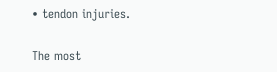• tendon injuries.

The most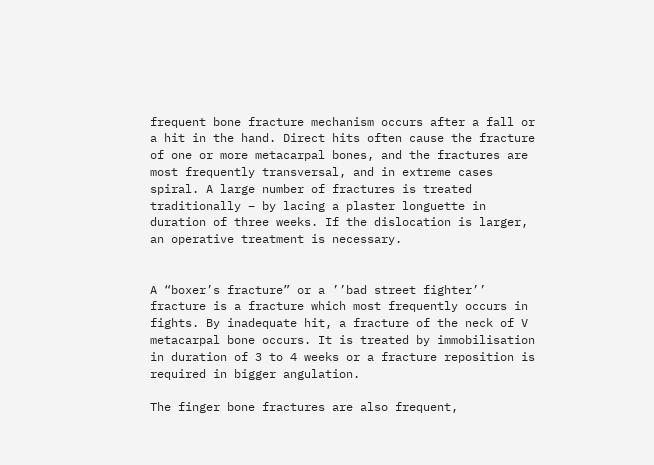frequent bone fracture mechanism occurs after a fall or a hit in the hand. Direct hits often cause the fracture of one or more metacarpal bones, and the fractures are most frequently transversal, and in extreme cases spiral. A large number of fractures is treated traditionally – by lacing a plaster longuette in duration of three weeks. If the dislocation is larger, an operative treatment is necessary.


A “boxer’s fracture” or a ’’bad street fighter’’ fracture is a fracture which most frequently occurs in fights. By inadequate hit, a fracture of the neck of V metacarpal bone occurs. It is treated by immobilisation in duration of 3 to 4 weeks or a fracture reposition is required in bigger angulation.

The finger bone fractures are also frequent,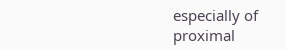especially of proximal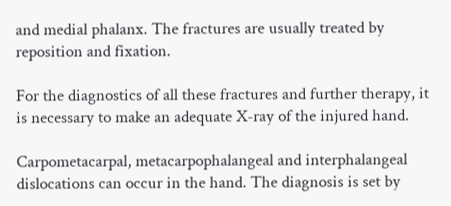and medial phalanx. The fractures are usually treated by reposition and fixation.

For the diagnostics of all these fractures and further therapy, it is necessary to make an adequate X-ray of the injured hand.

Carpometacarpal, metacarpophalangeal and interphalangeal dislocations can occur in the hand. The diagnosis is set by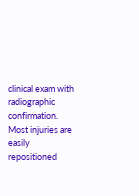clinical exam with radiographic confirmation. Most injuries are easily repositioned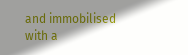and immobilised with a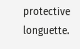protective longuette.